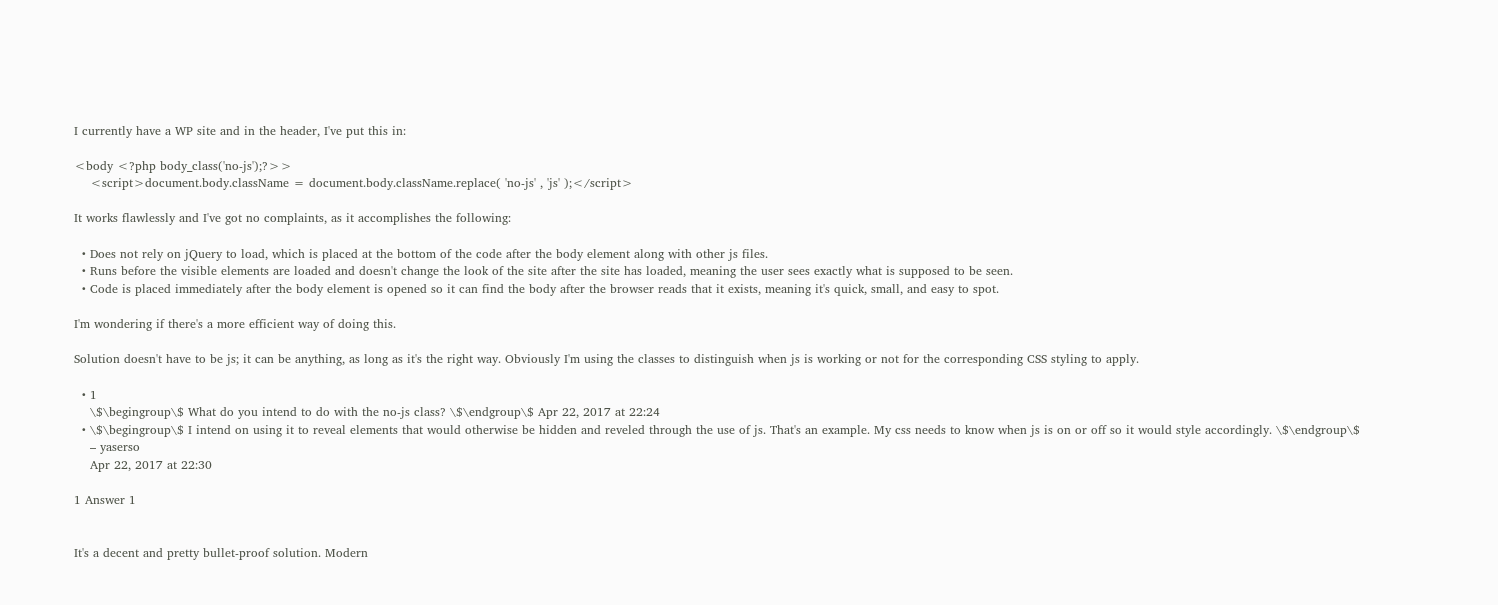I currently have a WP site and in the header, I've put this in:

<body <?php body_class('no-js');?>>
    <script>document.body.className = document.body.className.replace( 'no-js' , 'js' );</script>

It works flawlessly and I've got no complaints, as it accomplishes the following:

  • Does not rely on jQuery to load, which is placed at the bottom of the code after the body element along with other js files.
  • Runs before the visible elements are loaded and doesn't change the look of the site after the site has loaded, meaning the user sees exactly what is supposed to be seen.
  • Code is placed immediately after the body element is opened so it can find the body after the browser reads that it exists, meaning it's quick, small, and easy to spot.

I'm wondering if there's a more efficient way of doing this.

Solution doesn't have to be js; it can be anything, as long as it's the right way. Obviously I'm using the classes to distinguish when js is working or not for the corresponding CSS styling to apply.

  • 1
    \$\begingroup\$ What do you intend to do with the no-js class? \$\endgroup\$ Apr 22, 2017 at 22:24
  • \$\begingroup\$ I intend on using it to reveal elements that would otherwise be hidden and reveled through the use of js. That's an example. My css needs to know when js is on or off so it would style accordingly. \$\endgroup\$
    – yaserso
    Apr 22, 2017 at 22:30

1 Answer 1


It's a decent and pretty bullet-proof solution. Modern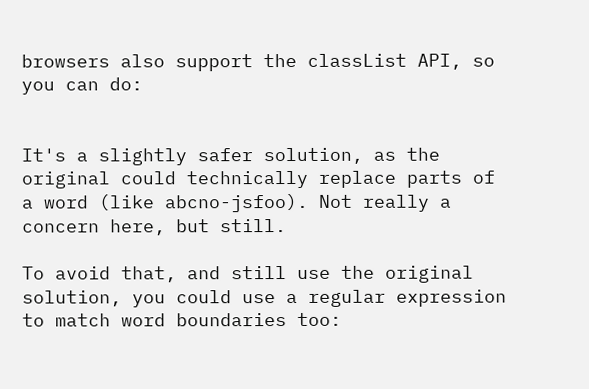browsers also support the classList API, so you can do:


It's a slightly safer solution, as the original could technically replace parts of a word (like abcno-jsfoo). Not really a concern here, but still.

To avoid that, and still use the original solution, you could use a regular expression to match word boundaries too: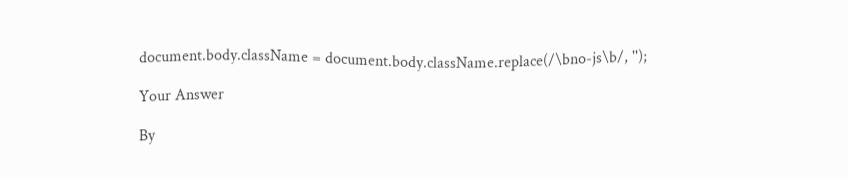document.body.className = document.body.className.replace(/\bno-js\b/, '');

Your Answer

By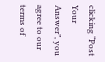clicking “Post Your Answer”, you agree to our terms of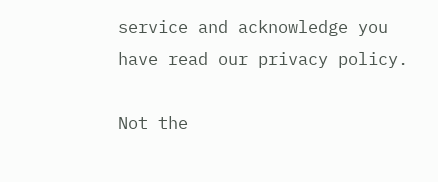service and acknowledge you have read our privacy policy.

Not the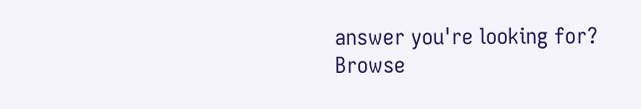answer you're looking for? Browse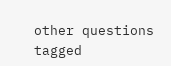other questions tagged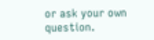or ask your own question.